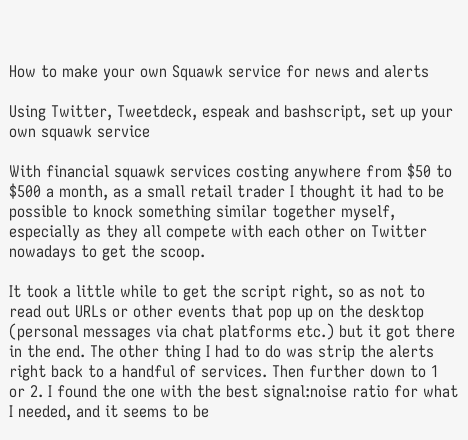How to make your own Squawk service for news and alerts

Using Twitter, Tweetdeck, espeak and bashscript, set up your own squawk service

With financial squawk services costing anywhere from $50 to $500 a month, as a small retail trader I thought it had to be possible to knock something similar together myself, especially as they all compete with each other on Twitter nowadays to get the scoop.

It took a little while to get the script right, so as not to read out URLs or other events that pop up on the desktop (personal messages via chat platforms etc.) but it got there in the end. The other thing I had to do was strip the alerts right back to a handful of services. Then further down to 1 or 2. I found the one with the best signal:noise ratio for what I needed, and it seems to be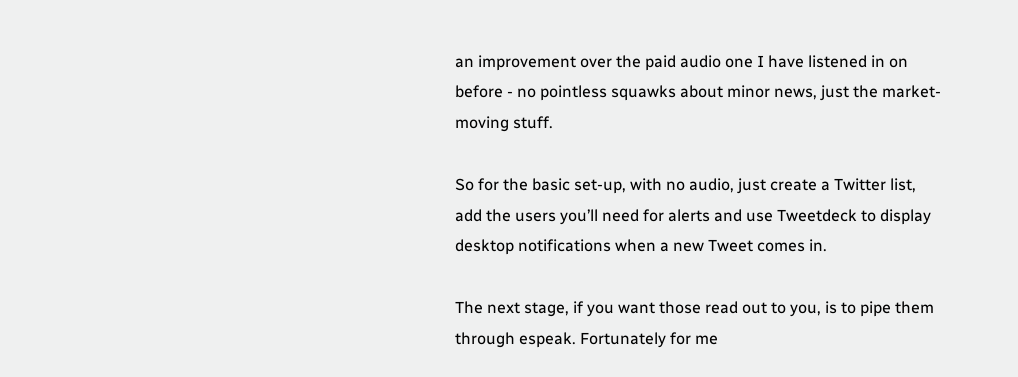an improvement over the paid audio one I have listened in on before - no pointless squawks about minor news, just the market-moving stuff.

So for the basic set-up, with no audio, just create a Twitter list, add the users you’ll need for alerts and use Tweetdeck to display desktop notifications when a new Tweet comes in.

The next stage, if you want those read out to you, is to pipe them through espeak. Fortunately for me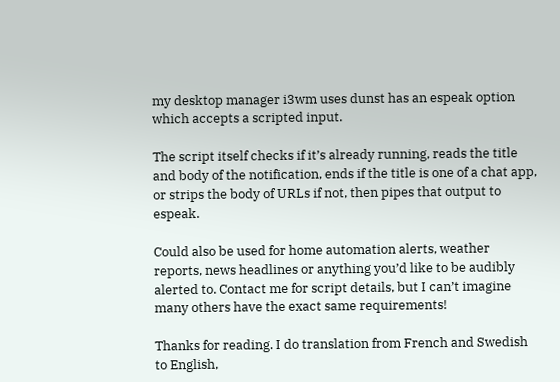my desktop manager i3wm uses dunst has an espeak option which accepts a scripted input.

The script itself checks if it’s already running, reads the title and body of the notification, ends if the title is one of a chat app, or strips the body of URLs if not, then pipes that output to espeak.

Could also be used for home automation alerts, weather reports, news headlines or anything you’d like to be audibly alerted to. Contact me for script details, but I can’t imagine many others have the exact same requirements!

Thanks for reading. I do translation from French and Swedish to English,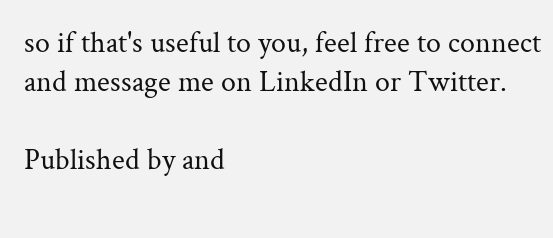so if that's useful to you, feel free to connect and message me on LinkedIn or Twitter.

Published by and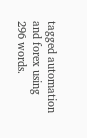tagged automation and forex using 296 words.